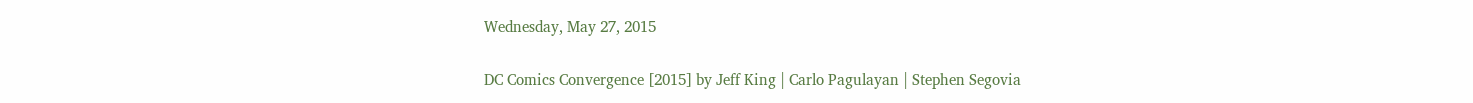Wednesday, May 27, 2015

DC Comics Convergence [2015] by Jeff King | Carlo Pagulayan | Stephen Segovia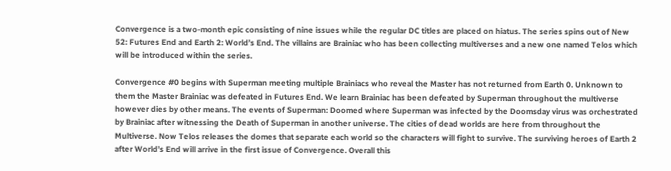Convergence is a two-month epic consisting of nine issues while the regular DC titles are placed on hiatus. The series spins out of New 52: Futures End and Earth 2: World’s End. The villains are Brainiac who has been collecting multiverses and a new one named Telos which will be introduced within the series.

Convergence #0 begins with Superman meeting multiple Brainiacs who reveal the Master has not returned from Earth 0. Unknown to them the Master Brainiac was defeated in Futures End. We learn Brainiac has been defeated by Superman throughout the multiverse however dies by other means. The events of Superman: Doomed where Superman was infected by the Doomsday virus was orchestrated by Brainiac after witnessing the Death of Superman in another universe. The cities of dead worlds are here from throughout the Multiverse. Now Telos releases the domes that separate each world so the characters will fight to survive. The surviving heroes of Earth 2 after World’s End will arrive in the first issue of Convergence. Overall this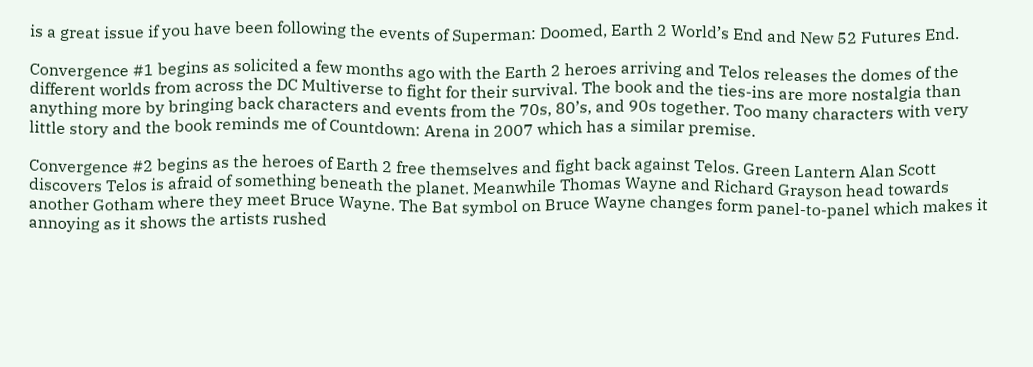is a great issue if you have been following the events of Superman: Doomed, Earth 2 World’s End and New 52 Futures End.

Convergence #1 begins as solicited a few months ago with the Earth 2 heroes arriving and Telos releases the domes of the different worlds from across the DC Multiverse to fight for their survival. The book and the ties-ins are more nostalgia than anything more by bringing back characters and events from the 70s, 80’s, and 90s together. Too many characters with very little story and the book reminds me of Countdown: Arena in 2007 which has a similar premise.

Convergence #2 begins as the heroes of Earth 2 free themselves and fight back against Telos. Green Lantern Alan Scott discovers Telos is afraid of something beneath the planet. Meanwhile Thomas Wayne and Richard Grayson head towards another Gotham where they meet Bruce Wayne. The Bat symbol on Bruce Wayne changes form panel-to-panel which makes it annoying as it shows the artists rushed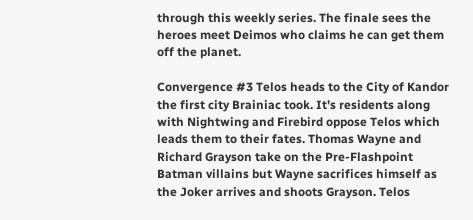through this weekly series. The finale sees the heroes meet Deimos who claims he can get them off the planet.

Convergence #3 Telos heads to the City of Kandor the first city Brainiac took. It’s residents along with Nightwing and Firebird oppose Telos which leads them to their fates. Thomas Wayne and Richard Grayson take on the Pre-Flashpoint Batman villains but Wayne sacrifices himself as the Joker arrives and shoots Grayson. Telos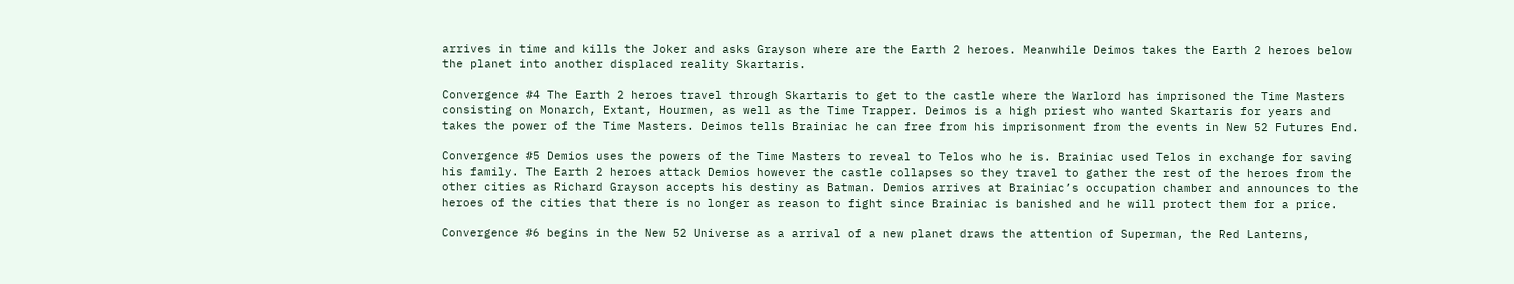arrives in time and kills the Joker and asks Grayson where are the Earth 2 heroes. Meanwhile Deimos takes the Earth 2 heroes below the planet into another displaced reality Skartaris.

Convergence #4 The Earth 2 heroes travel through Skartaris to get to the castle where the Warlord has imprisoned the Time Masters consisting on Monarch, Extant, Hourmen, as well as the Time Trapper. Deimos is a high priest who wanted Skartaris for years and takes the power of the Time Masters. Deimos tells Brainiac he can free from his imprisonment from the events in New 52 Futures End.

Convergence #5 Demios uses the powers of the Time Masters to reveal to Telos who he is. Brainiac used Telos in exchange for saving his family. The Earth 2 heroes attack Demios however the castle collapses so they travel to gather the rest of the heroes from the other cities as Richard Grayson accepts his destiny as Batman. Demios arrives at Brainiac’s occupation chamber and announces to the heroes of the cities that there is no longer as reason to fight since Brainiac is banished and he will protect them for a price.

Convergence #6 begins in the New 52 Universe as a arrival of a new planet draws the attention of Superman, the Red Lanterns,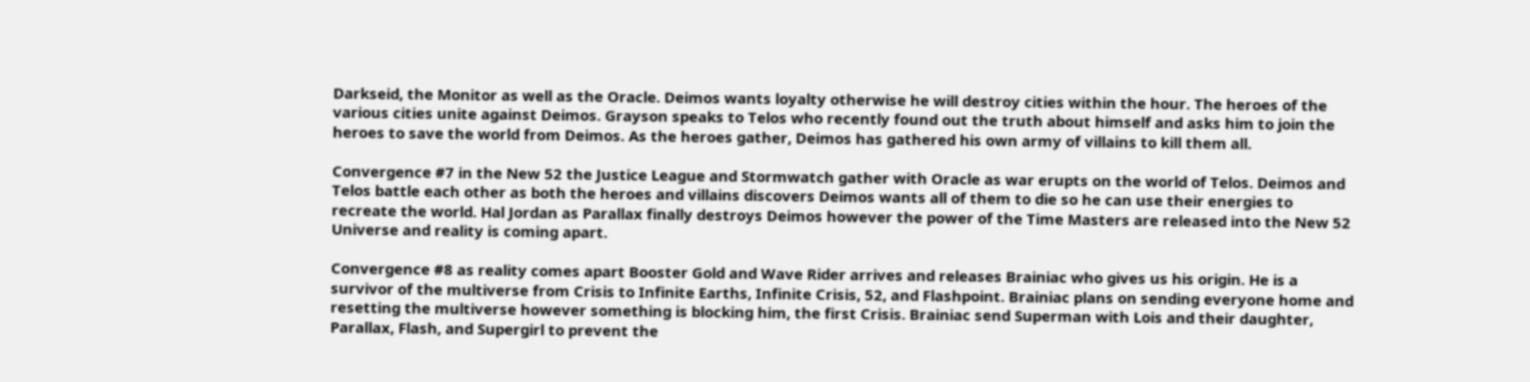Darkseid, the Monitor as well as the Oracle. Deimos wants loyalty otherwise he will destroy cities within the hour. The heroes of the various cities unite against Deimos. Grayson speaks to Telos who recently found out the truth about himself and asks him to join the heroes to save the world from Deimos. As the heroes gather, Deimos has gathered his own army of villains to kill them all.

Convergence #7 in the New 52 the Justice League and Stormwatch gather with Oracle as war erupts on the world of Telos. Deimos and Telos battle each other as both the heroes and villains discovers Deimos wants all of them to die so he can use their energies to recreate the world. Hal Jordan as Parallax finally destroys Deimos however the power of the Time Masters are released into the New 52 Universe and reality is coming apart.

Convergence #8 as reality comes apart Booster Gold and Wave Rider arrives and releases Brainiac who gives us his origin. He is a survivor of the multiverse from Crisis to Infinite Earths, Infinite Crisis, 52, and Flashpoint. Brainiac plans on sending everyone home and resetting the multiverse however something is blocking him, the first Crisis. Brainiac send Superman with Lois and their daughter, Parallax, Flash, and Supergirl to prevent the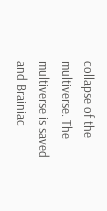collapse of the multiverse. The multiverse is saved and Brainiac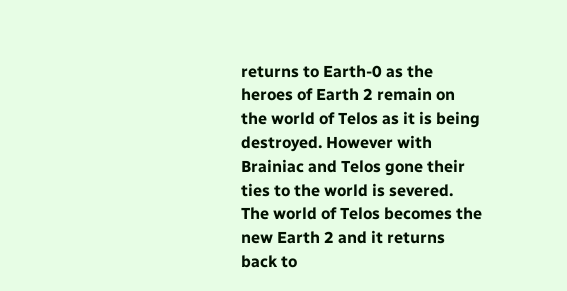returns to Earth-0 as the heroes of Earth 2 remain on the world of Telos as it is being destroyed. However with Brainiac and Telos gone their ties to the world is severed. The world of Telos becomes the new Earth 2 and it returns back to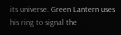its universe. Green Lantern uses his ring to signal the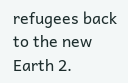refugees back to the new Earth 2.